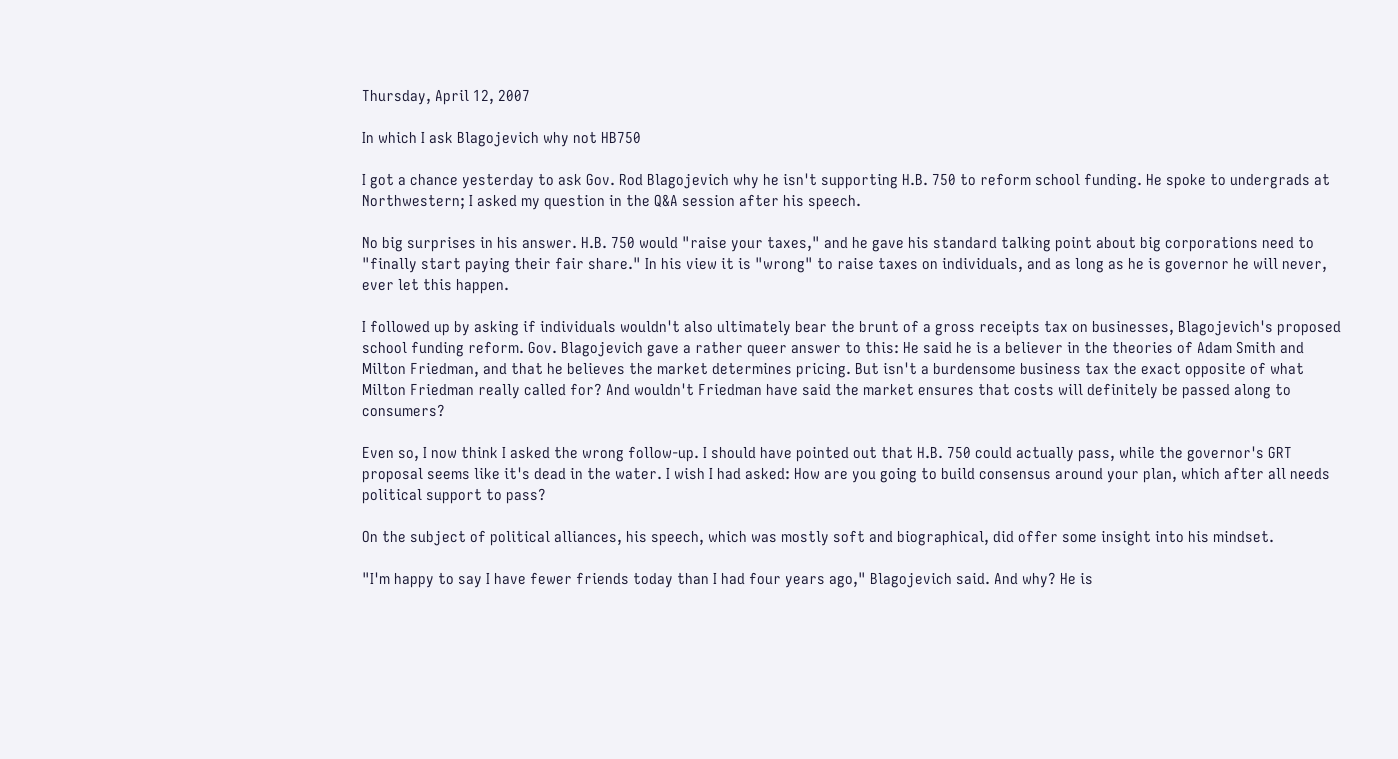Thursday, April 12, 2007

In which I ask Blagojevich why not HB750

I got a chance yesterday to ask Gov. Rod Blagojevich why he isn't supporting H.B. 750 to reform school funding. He spoke to undergrads at Northwestern; I asked my question in the Q&A session after his speech.

No big surprises in his answer. H.B. 750 would "raise your taxes," and he gave his standard talking point about big corporations need to "finally start paying their fair share." In his view it is "wrong" to raise taxes on individuals, and as long as he is governor he will never, ever let this happen.

I followed up by asking if individuals wouldn't also ultimately bear the brunt of a gross receipts tax on businesses, Blagojevich's proposed school funding reform. Gov. Blagojevich gave a rather queer answer to this: He said he is a believer in the theories of Adam Smith and Milton Friedman, and that he believes the market determines pricing. But isn't a burdensome business tax the exact opposite of what Milton Friedman really called for? And wouldn't Friedman have said the market ensures that costs will definitely be passed along to consumers?

Even so, I now think I asked the wrong follow-up. I should have pointed out that H.B. 750 could actually pass, while the governor's GRT proposal seems like it's dead in the water. I wish I had asked: How are you going to build consensus around your plan, which after all needs political support to pass?

On the subject of political alliances, his speech, which was mostly soft and biographical, did offer some insight into his mindset.

"I'm happy to say I have fewer friends today than I had four years ago," Blagojevich said. And why? He is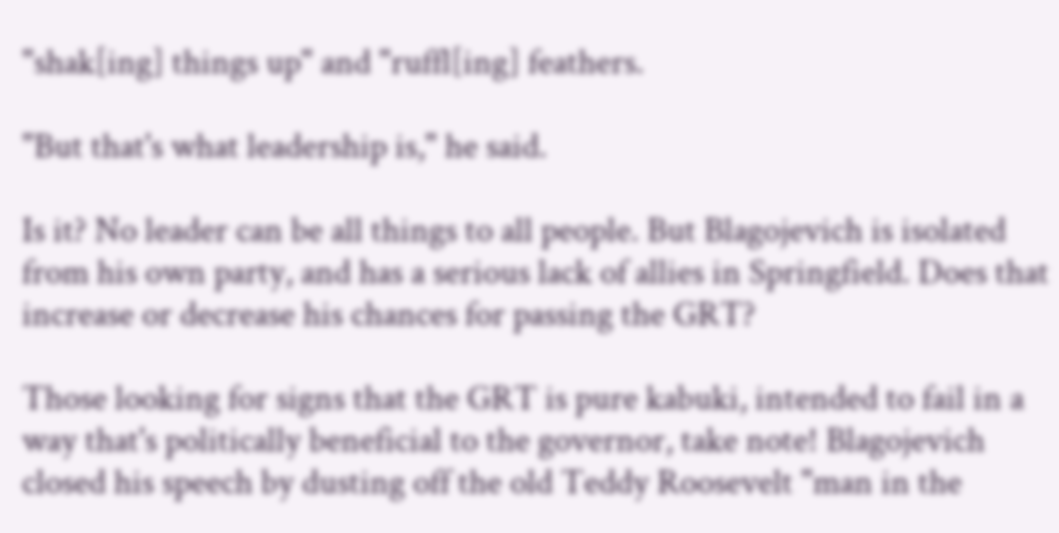"shak[ing] things up" and "ruffl[ing] feathers.

"But that's what leadership is," he said.

Is it? No leader can be all things to all people. But Blagojevich is isolated from his own party, and has a serious lack of allies in Springfield. Does that increase or decrease his chances for passing the GRT?

Those looking for signs that the GRT is pure kabuki, intended to fail in a way that's politically beneficial to the governor, take note! Blagojevich closed his speech by dusting off the old Teddy Roosevelt "man in the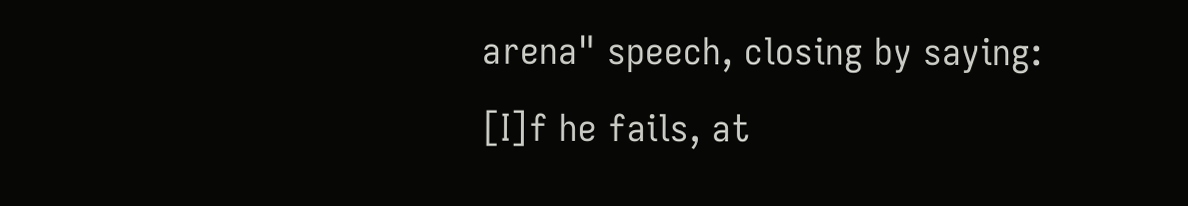arena" speech, closing by saying:
[I]f he fails, at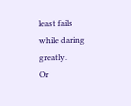least fails while daring greatly.
Or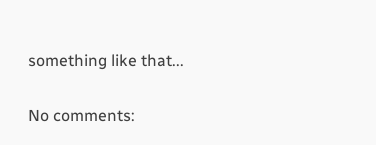something like that...

No comments: